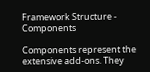Framework Structure - Components

Components represent the extensive add-ons. They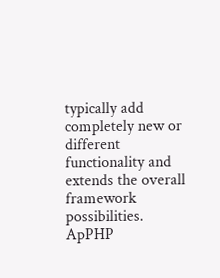typically add completely new or different functionality and extends the overall framework possibilities. ApPHP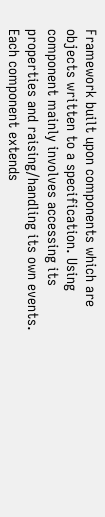Framework built upon components which are objects written to a specification. Using component mainly involves accessing its properties and raising/handling its own events. Each component extends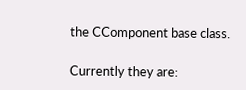the CComponent base class.

Currently they are: